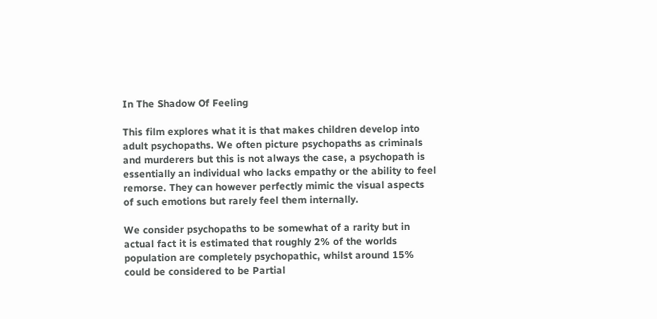In The Shadow Of Feeling

This film explores what it is that makes children develop into adult psychopaths. We often picture psychopaths as criminals and murderers but this is not always the case, a psychopath is essentially an individual who lacks empathy or the ability to feel remorse. They can however perfectly mimic the visual aspects of such emotions but rarely feel them internally.

We consider psychopaths to be somewhat of a rarity but in actual fact it is estimated that roughly 2% of the worlds population are completely psychopathic, whilst around 15% could be considered to be Partial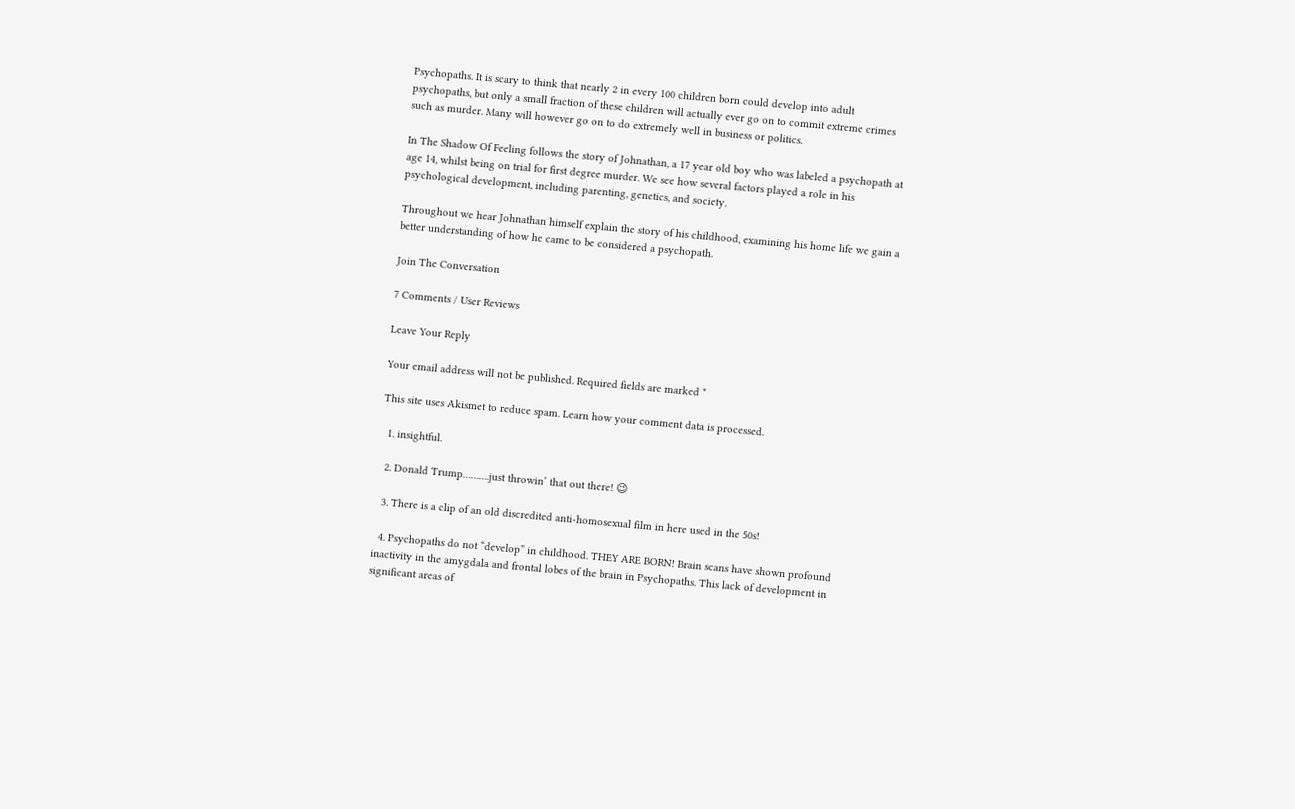Psychopaths. It is scary to think that nearly 2 in every 100 children born could develop into adult psychopaths, but only a small fraction of these children will actually ever go on to commit extreme crimes such as murder. Many will however go on to do extremely well in business or politics.

In The Shadow Of Feeling follows the story of Johnathan, a 17 year old boy who was labeled a psychopath at age 14, whilst being on trial for first degree murder. We see how several factors played a role in his psychological development, including parenting, genetics, and society.

Throughout we hear Johnathan himself explain the story of his childhood, examining his home life we gain a better understanding of how he came to be considered a psychopath.

Join The Conversation

7 Comments / User Reviews

Leave Your Reply

Your email address will not be published. Required fields are marked *

This site uses Akismet to reduce spam. Learn how your comment data is processed.

  1. insightful.

  2. Donald Trump……….just throwin’ that out there! 😉

  3. There is a clip of an old discredited anti-homosexual film in here used in the 50s!

  4. Psychopaths do not “develop” in childhood. THEY ARE BORN! Brain scans have shown profound inactivity in the amygdala and frontal lobes of the brain in Psychopaths. This lack of development in significant areas of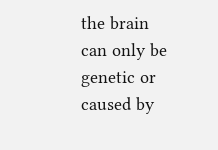the brain can only be genetic or caused by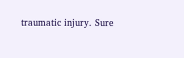traumatic injury. Sure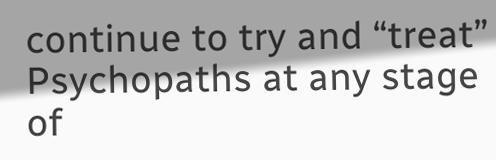continue to try and “treat” Psychopaths at any stage of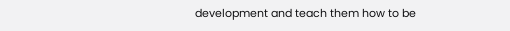development and teach them how to be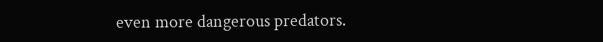even more dangerous predators.